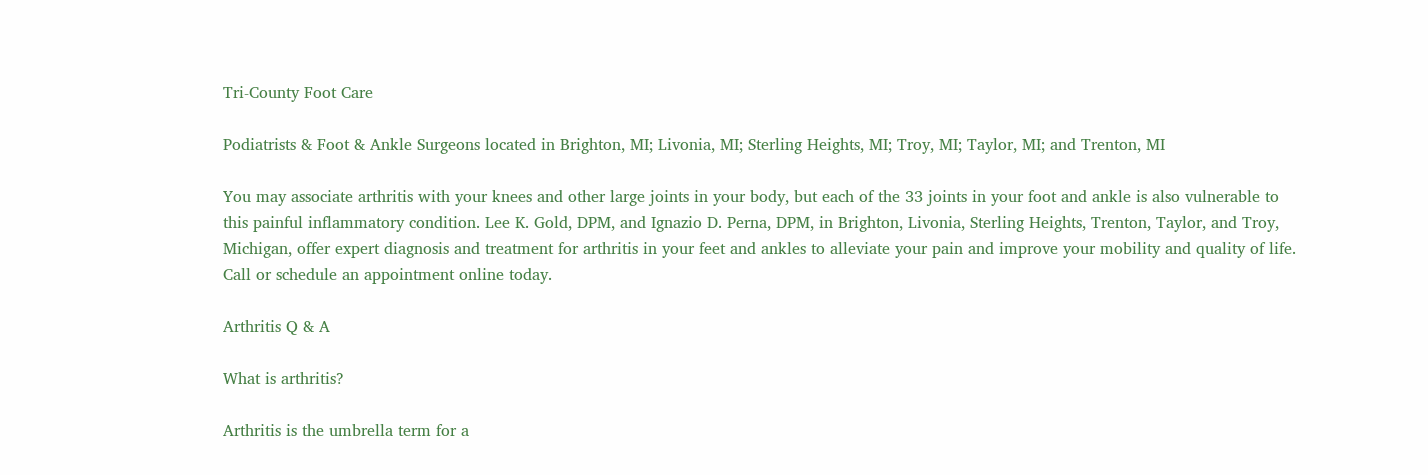Tri-County Foot Care

Podiatrists & Foot & Ankle Surgeons located in Brighton, MI; Livonia, MI; Sterling Heights, MI; Troy, MI; Taylor, MI; and Trenton, MI

You may associate arthritis with your knees and other large joints in your body, but each of the 33 joints in your foot and ankle is also vulnerable to this painful inflammatory condition. Lee K. Gold, DPM, and Ignazio D. Perna, DPM, in Brighton, Livonia, Sterling Heights, Trenton, Taylor, and Troy, Michigan, offer expert diagnosis and treatment for arthritis in your feet and ankles to alleviate your pain and improve your mobility and quality of life. Call or schedule an appointment online today.

Arthritis Q & A

What is arthritis?

Arthritis is the umbrella term for a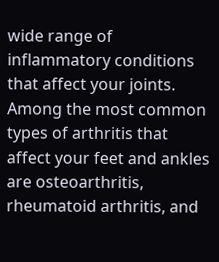wide range of inflammatory conditions that affect your joints. Among the most common types of arthritis that affect your feet and ankles are osteoarthritis, rheumatoid arthritis, and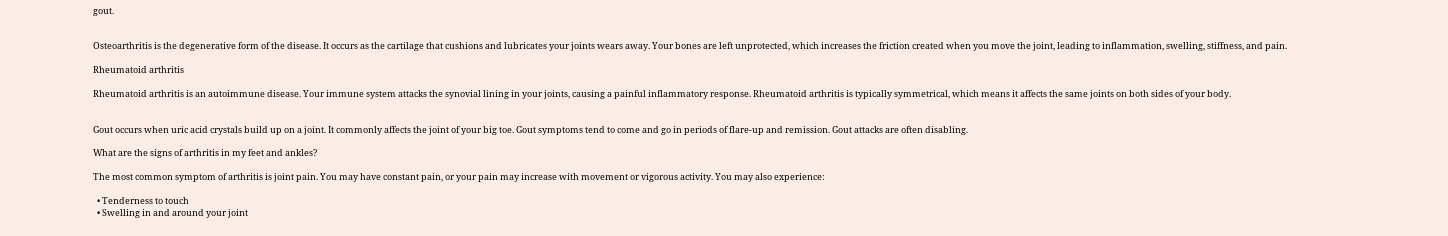gout.


Osteoarthritis is the degenerative form of the disease. It occurs as the cartilage that cushions and lubricates your joints wears away. Your bones are left unprotected, which increases the friction created when you move the joint, leading to inflammation, swelling, stiffness, and pain.

Rheumatoid arthritis

Rheumatoid arthritis is an autoimmune disease. Your immune system attacks the synovial lining in your joints, causing a painful inflammatory response. Rheumatoid arthritis is typically symmetrical, which means it affects the same joints on both sides of your body.


Gout occurs when uric acid crystals build up on a joint. It commonly affects the joint of your big toe. Gout symptoms tend to come and go in periods of flare-up and remission. Gout attacks are often disabling.

What are the signs of arthritis in my feet and ankles?

The most common symptom of arthritis is joint pain. You may have constant pain, or your pain may increase with movement or vigorous activity. You may also experience:

  • Tenderness to touch
  • Swelling in and around your joint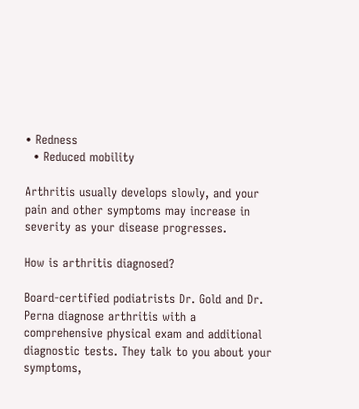• Redness
  • Reduced mobility

Arthritis usually develops slowly, and your pain and other symptoms may increase in severity as your disease progresses.

How is arthritis diagnosed?

Board-certified podiatrists Dr. Gold and Dr. Perna diagnose arthritis with a comprehensive physical exam and additional diagnostic tests. They talk to you about your symptoms,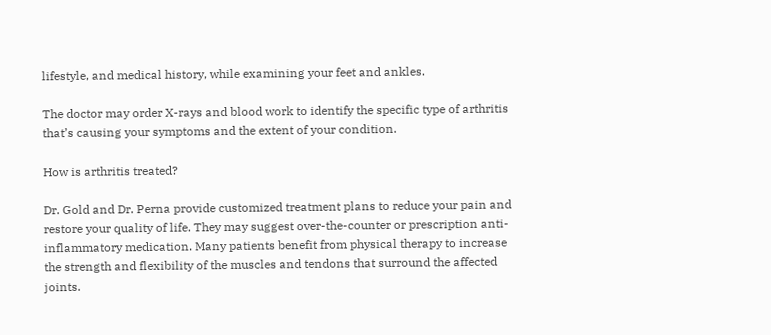lifestyle, and medical history, while examining your feet and ankles.

The doctor may order X-rays and blood work to identify the specific type of arthritis that’s causing your symptoms and the extent of your condition.

How is arthritis treated?

Dr. Gold and Dr. Perna provide customized treatment plans to reduce your pain and restore your quality of life. They may suggest over-the-counter or prescription anti-inflammatory medication. Many patients benefit from physical therapy to increase the strength and flexibility of the muscles and tendons that surround the affected joints.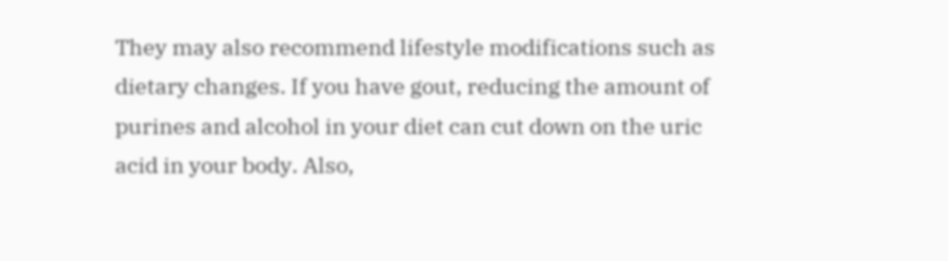They may also recommend lifestyle modifications such as dietary changes. If you have gout, reducing the amount of purines and alcohol in your diet can cut down on the uric acid in your body. Also,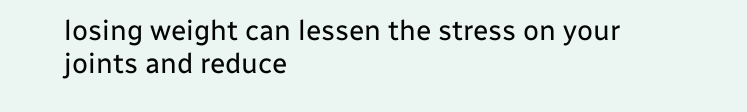losing weight can lessen the stress on your joints and reduce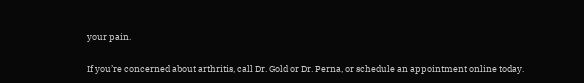your pain.

If you’re concerned about arthritis, call Dr. Gold or Dr. Perna, or schedule an appointment online today.